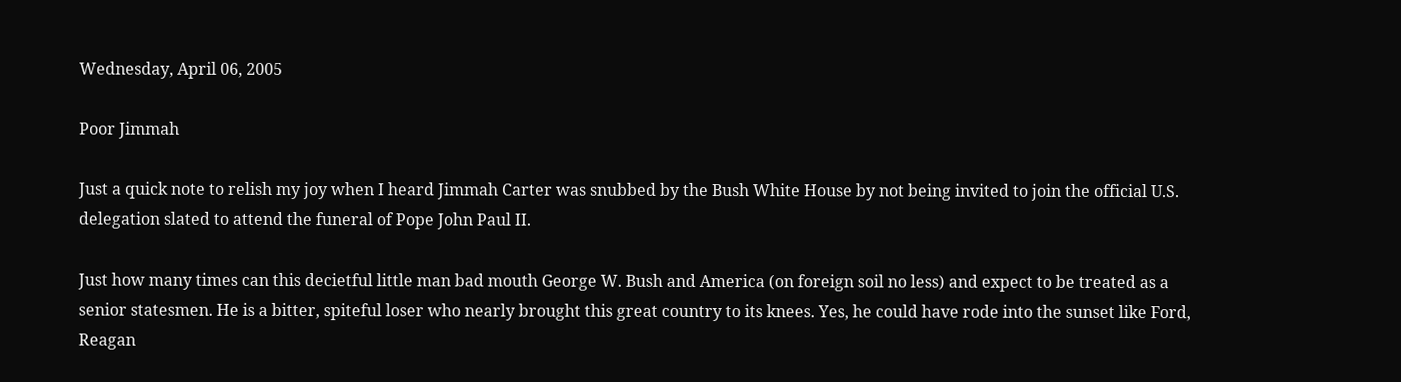Wednesday, April 06, 2005

Poor Jimmah

Just a quick note to relish my joy when I heard Jimmah Carter was snubbed by the Bush White House by not being invited to join the official U.S. delegation slated to attend the funeral of Pope John Paul II.

Just how many times can this decietful little man bad mouth George W. Bush and America (on foreign soil no less) and expect to be treated as a senior statesmen. He is a bitter, spiteful loser who nearly brought this great country to its knees. Yes, he could have rode into the sunset like Ford, Reagan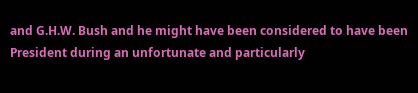and G.H.W. Bush and he might have been considered to have been President during an unfortunate and particularly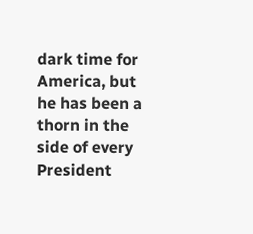dark time for America, but he has been a thorn in the side of every President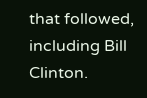that followed, including Bill Clinton.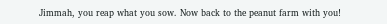Jimmah, you reap what you sow. Now back to the peanut farm with you!